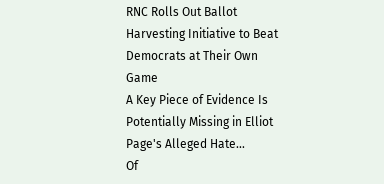RNC Rolls Out Ballot Harvesting Initiative to Beat Democrats at Their Own Game
A Key Piece of Evidence Is Potentially Missing in Elliot Page's Alleged Hate...
Of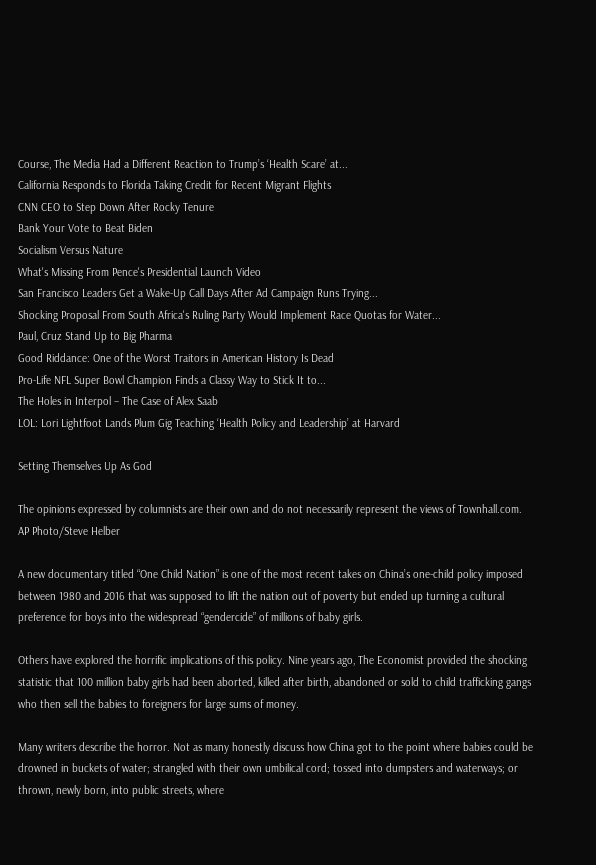Course, The Media Had a Different Reaction to Trump’s ‘Health Scare’ at...
California Responds to Florida Taking Credit for Recent Migrant Flights
CNN CEO to Step Down After Rocky Tenure
Bank Your Vote to Beat Biden
Socialism Versus Nature
What's Missing From Pence's Presidential Launch Video
San Francisco Leaders Get a Wake-Up Call Days After Ad Campaign Runs Trying...
Shocking Proposal From South Africa's Ruling Party Would Implement Race Quotas for Water...
Paul, Cruz Stand Up to Big Pharma
Good Riddance: One of the Worst Traitors in American History Is Dead
Pro-Life NFL Super Bowl Champion Finds a Classy Way to Stick It to...
The Holes in Interpol – The Case of Alex Saab
LOL: Lori Lightfoot Lands Plum Gig Teaching ‘Health Policy and Leadership’ at Harvard

Setting Themselves Up As God

The opinions expressed by columnists are their own and do not necessarily represent the views of Townhall.com.
AP Photo/Steve Helber

A new documentary titled “One Child Nation” is one of the most recent takes on China’s one-child policy imposed between 1980 and 2016 that was supposed to lift the nation out of poverty but ended up turning a cultural preference for boys into the widespread “gendercide” of millions of baby girls.

Others have explored the horrific implications of this policy. Nine years ago, The Economist provided the shocking statistic that 100 million baby girls had been aborted, killed after birth, abandoned or sold to child trafficking gangs who then sell the babies to foreigners for large sums of money.

Many writers describe the horror. Not as many honestly discuss how China got to the point where babies could be drowned in buckets of water; strangled with their own umbilical cord; tossed into dumpsters and waterways; or thrown, newly born, into public streets, where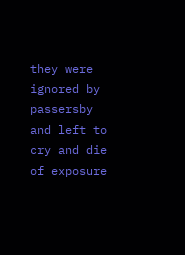they were ignored by passersby and left to cry and die of exposure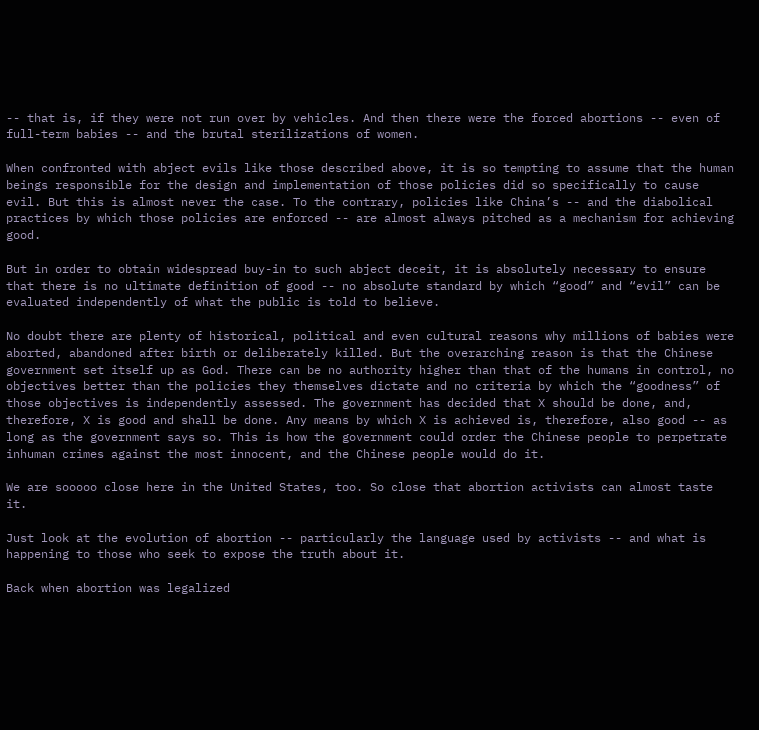-- that is, if they were not run over by vehicles. And then there were the forced abortions -- even of full-term babies -- and the brutal sterilizations of women.

When confronted with abject evils like those described above, it is so tempting to assume that the human beings responsible for the design and implementation of those policies did so specifically to cause evil. But this is almost never the case. To the contrary, policies like China’s -- and the diabolical practices by which those policies are enforced -- are almost always pitched as a mechanism for achieving good.

But in order to obtain widespread buy-in to such abject deceit, it is absolutely necessary to ensure that there is no ultimate definition of good -- no absolute standard by which “good” and “evil” can be evaluated independently of what the public is told to believe.

No doubt there are plenty of historical, political and even cultural reasons why millions of babies were aborted, abandoned after birth or deliberately killed. But the overarching reason is that the Chinese government set itself up as God. There can be no authority higher than that of the humans in control, no objectives better than the policies they themselves dictate and no criteria by which the “goodness” of those objectives is independently assessed. The government has decided that X should be done, and, therefore, X is good and shall be done. Any means by which X is achieved is, therefore, also good -- as long as the government says so. This is how the government could order the Chinese people to perpetrate inhuman crimes against the most innocent, and the Chinese people would do it.

We are sooooo close here in the United States, too. So close that abortion activists can almost taste it.

Just look at the evolution of abortion -- particularly the language used by activists -- and what is happening to those who seek to expose the truth about it.

Back when abortion was legalized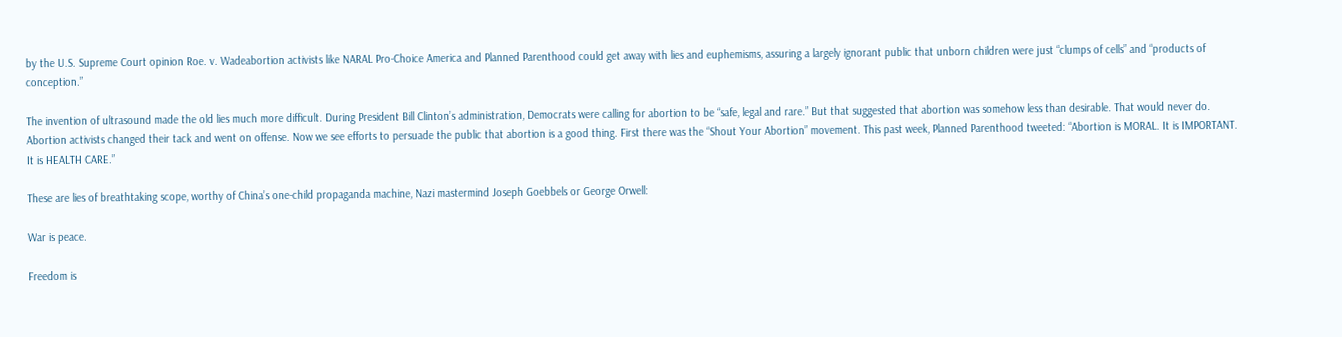by the U.S. Supreme Court opinion Roe. v. Wadeabortion activists like NARAL Pro-Choice America and Planned Parenthood could get away with lies and euphemisms, assuring a largely ignorant public that unborn children were just “clumps of cells” and “products of conception.”

The invention of ultrasound made the old lies much more difficult. During President Bill Clinton’s administration, Democrats were calling for abortion to be “safe, legal and rare.” But that suggested that abortion was somehow less than desirable. That would never do. Abortion activists changed their tack and went on offense. Now we see efforts to persuade the public that abortion is a good thing. First there was the “Shout Your Abortion” movement. This past week, Planned Parenthood tweeted: “Abortion is MORAL. It is IMPORTANT. It is HEALTH CARE.”

These are lies of breathtaking scope, worthy of China’s one-child propaganda machine, Nazi mastermind Joseph Goebbels or George Orwell:

War is peace.

Freedom is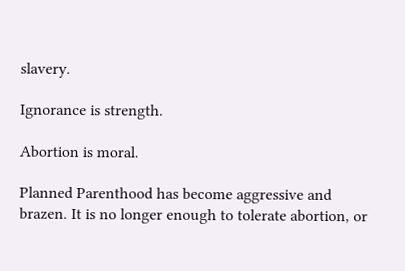slavery.

Ignorance is strength.

Abortion is moral.

Planned Parenthood has become aggressive and brazen. It is no longer enough to tolerate abortion, or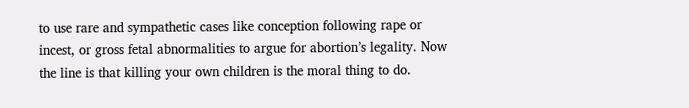to use rare and sympathetic cases like conception following rape or incest, or gross fetal abnormalities to argue for abortion’s legality. Now the line is that killing your own children is the moral thing to do.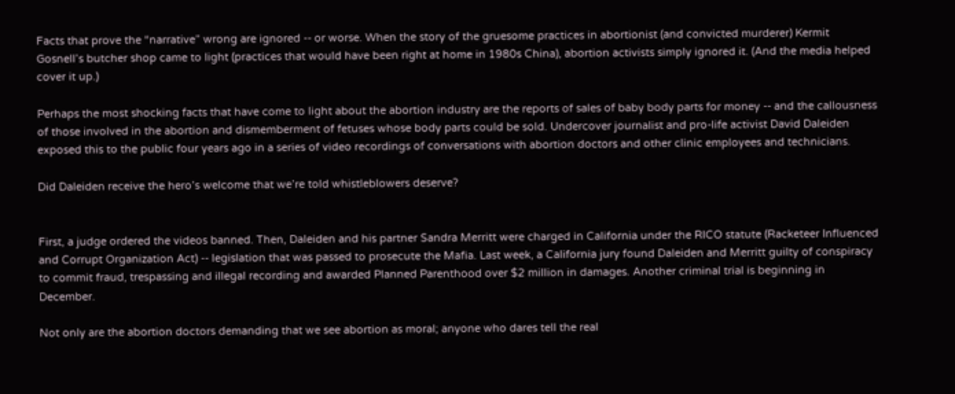Facts that prove the “narrative” wrong are ignored -- or worse. When the story of the gruesome practices in abortionist (and convicted murderer) Kermit Gosnell’s butcher shop came to light (practices that would have been right at home in 1980s China), abortion activists simply ignored it. (And the media helped cover it up.)

Perhaps the most shocking facts that have come to light about the abortion industry are the reports of sales of baby body parts for money -- and the callousness of those involved in the abortion and dismemberment of fetuses whose body parts could be sold. Undercover journalist and pro-life activist David Daleiden exposed this to the public four years ago in a series of video recordings of conversations with abortion doctors and other clinic employees and technicians.

Did Daleiden receive the hero’s welcome that we’re told whistleblowers deserve?


First, a judge ordered the videos banned. Then, Daleiden and his partner Sandra Merritt were charged in California under the RICO statute (Racketeer Influenced and Corrupt Organization Act) -- legislation that was passed to prosecute the Mafia. Last week, a California jury found Daleiden and Merritt guilty of conspiracy to commit fraud, trespassing and illegal recording and awarded Planned Parenthood over $2 million in damages. Another criminal trial is beginning in December.

Not only are the abortion doctors demanding that we see abortion as moral; anyone who dares tell the real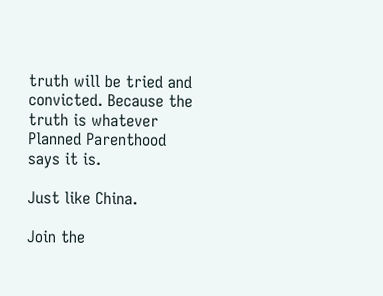truth will be tried and convicted. Because the truth is whatever Planned Parenthood says it is.

Just like China.

Join the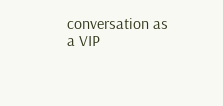conversation as a VIP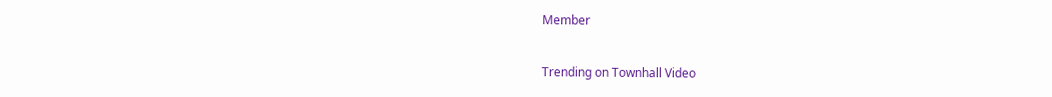Member


Trending on Townhall Video